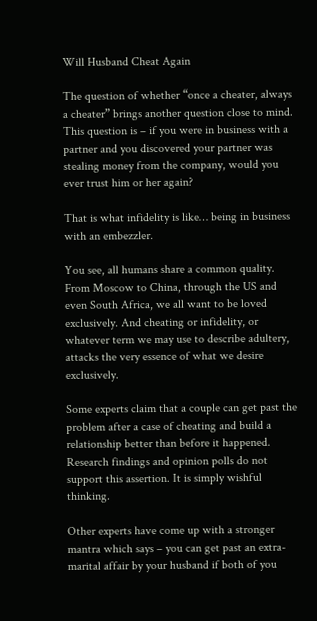Will Husband Cheat Again

The question of whether “once a cheater, always a cheater” brings another question close to mind. This question is – if you were in business with a partner and you discovered your partner was stealing money from the company, would you ever trust him or her again?

That is what infidelity is like… being in business with an embezzler.

You see, all humans share a common quality. From Moscow to China, through the US and even South Africa, we all want to be loved exclusively. And cheating or infidelity, or whatever term we may use to describe adultery, attacks the very essence of what we desire exclusively.

Some experts claim that a couple can get past the problem after a case of cheating and build a relationship better than before it happened. Research findings and opinion polls do not support this assertion. It is simply wishful thinking.

Other experts have come up with a stronger mantra which says – you can get past an extra-marital affair by your husband if both of you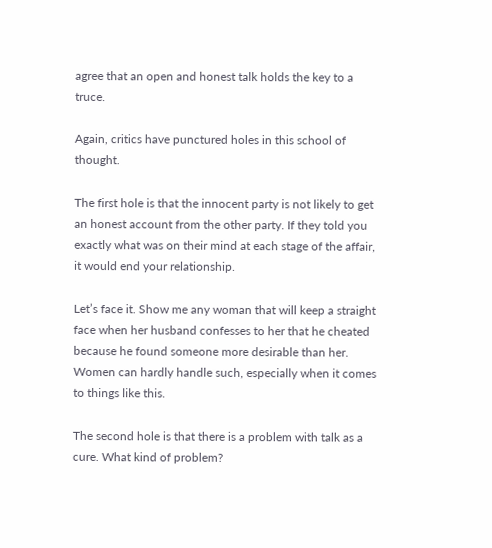agree that an open and honest talk holds the key to a truce.

Again, critics have punctured holes in this school of thought.

The first hole is that the innocent party is not likely to get an honest account from the other party. If they told you exactly what was on their mind at each stage of the affair, it would end your relationship.

Let’s face it. Show me any woman that will keep a straight face when her husband confesses to her that he cheated because he found someone more desirable than her. Women can hardly handle such, especially when it comes to things like this.

The second hole is that there is a problem with talk as a cure. What kind of problem?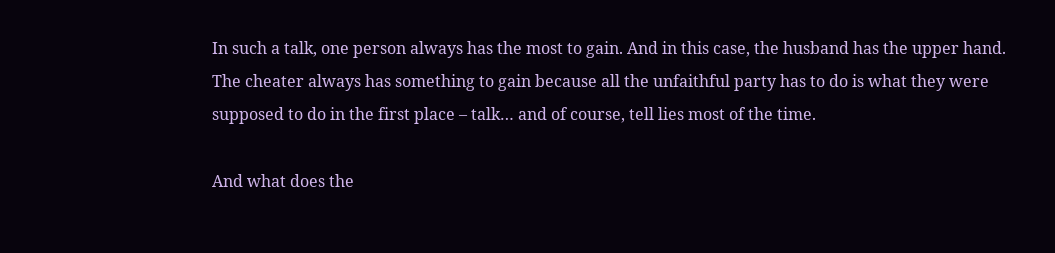In such a talk, one person always has the most to gain. And in this case, the husband has the upper hand. The cheater always has something to gain because all the unfaithful party has to do is what they were supposed to do in the first place – talk… and of course, tell lies most of the time.

And what does the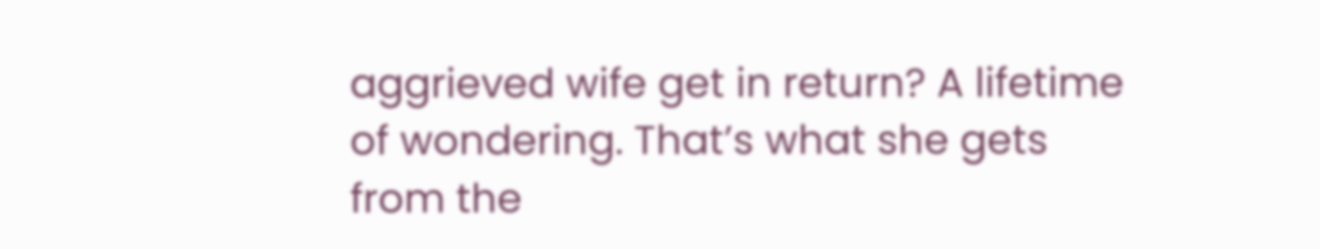aggrieved wife get in return? A lifetime of wondering. That’s what she gets from the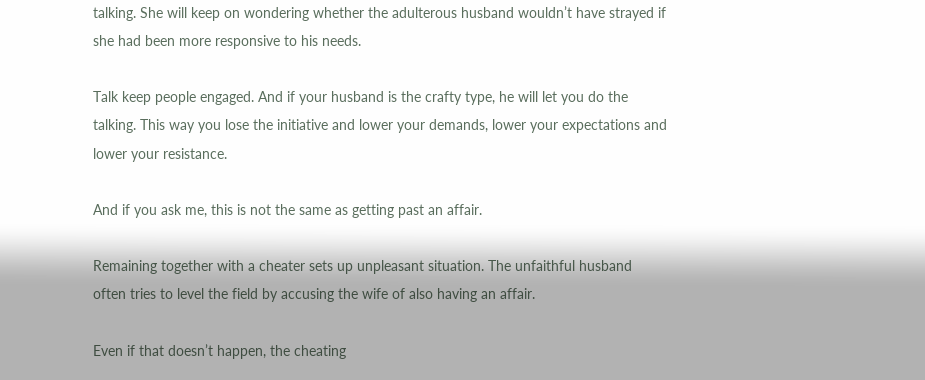talking. She will keep on wondering whether the adulterous husband wouldn’t have strayed if she had been more responsive to his needs.

Talk keep people engaged. And if your husband is the crafty type, he will let you do the talking. This way you lose the initiative and lower your demands, lower your expectations and lower your resistance.

And if you ask me, this is not the same as getting past an affair.

Remaining together with a cheater sets up unpleasant situation. The unfaithful husband often tries to level the field by accusing the wife of also having an affair.

Even if that doesn’t happen, the cheating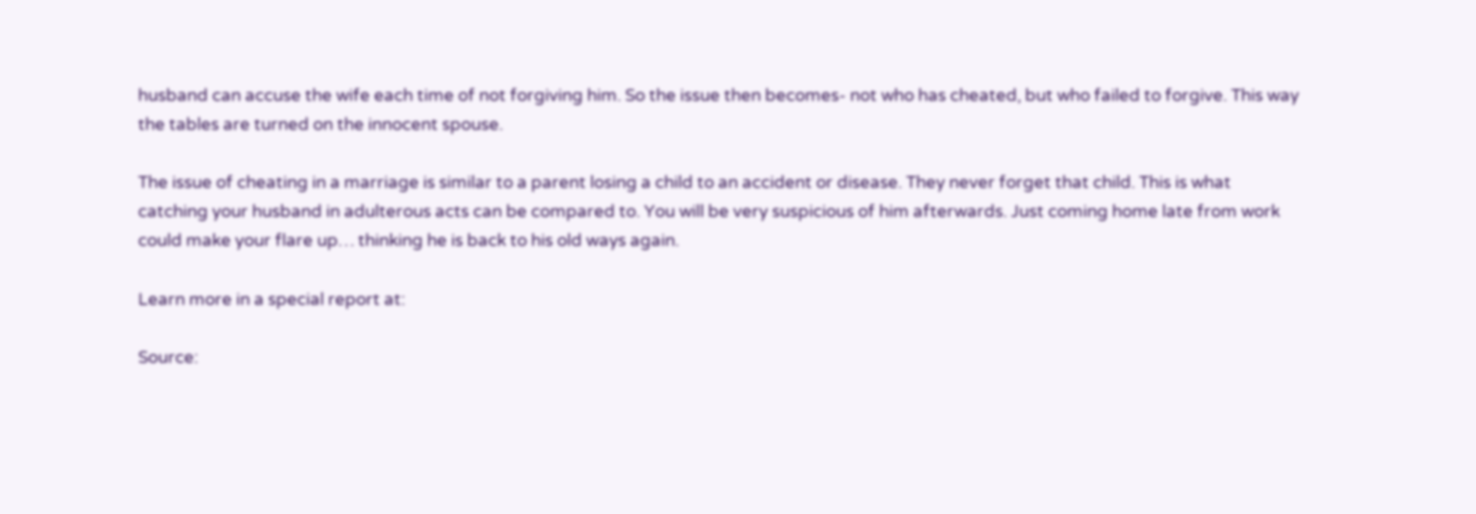husband can accuse the wife each time of not forgiving him. So the issue then becomes- not who has cheated, but who failed to forgive. This way the tables are turned on the innocent spouse.

The issue of cheating in a marriage is similar to a parent losing a child to an accident or disease. They never forget that child. This is what catching your husband in adulterous acts can be compared to. You will be very suspicious of him afterwards. Just coming home late from work could make your flare up… thinking he is back to his old ways again.

Learn more in a special report at:

Source: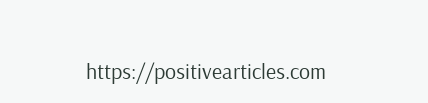https://positivearticles.com